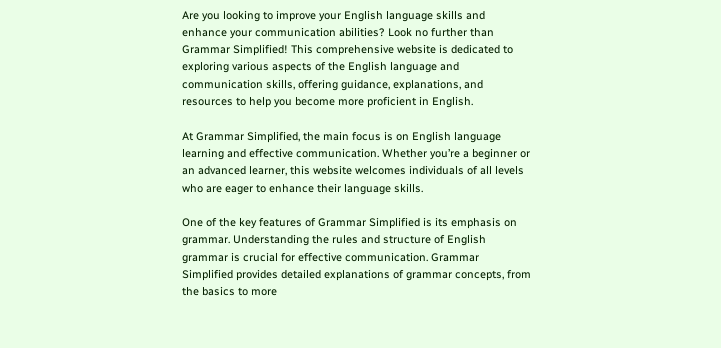Are you looking to improve your English language skills and enhance your communication abilities? Look no further than Grammar Simplified! This comprehensive website is dedicated to exploring various aspects of the English language and communication skills, offering guidance, explanations, and resources to help you become more proficient in English.

At Grammar Simplified, the main focus is on English language learning and effective communication. Whether you’re a beginner or an advanced learner, this website welcomes individuals of all levels who are eager to enhance their language skills.

One of the key features of Grammar Simplified is its emphasis on grammar. Understanding the rules and structure of English grammar is crucial for effective communication. Grammar Simplified provides detailed explanations of grammar concepts, from the basics to more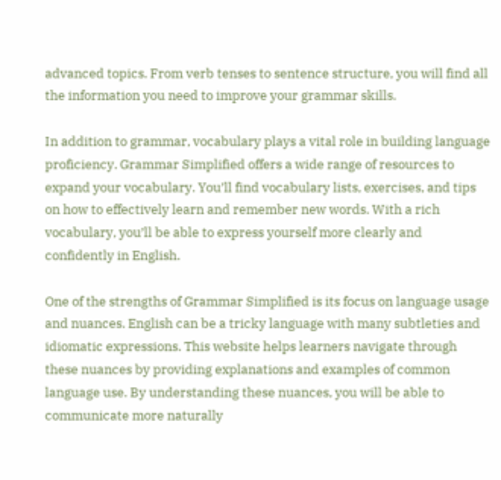advanced topics. From verb tenses to sentence structure, you will find all the information you need to improve your grammar skills.

In addition to grammar, vocabulary plays a vital role in building language proficiency. Grammar Simplified offers a wide range of resources to expand your vocabulary. You’ll find vocabulary lists, exercises, and tips on how to effectively learn and remember new words. With a rich vocabulary, you’ll be able to express yourself more clearly and confidently in English.

One of the strengths of Grammar Simplified is its focus on language usage and nuances. English can be a tricky language with many subtleties and idiomatic expressions. This website helps learners navigate through these nuances by providing explanations and examples of common language use. By understanding these nuances, you will be able to communicate more naturally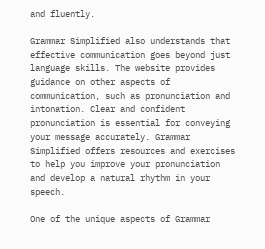and fluently.

Grammar Simplified also understands that effective communication goes beyond just language skills. The website provides guidance on other aspects of communication, such as pronunciation and intonation. Clear and confident pronunciation is essential for conveying your message accurately. Grammar Simplified offers resources and exercises to help you improve your pronunciation and develop a natural rhythm in your speech.

One of the unique aspects of Grammar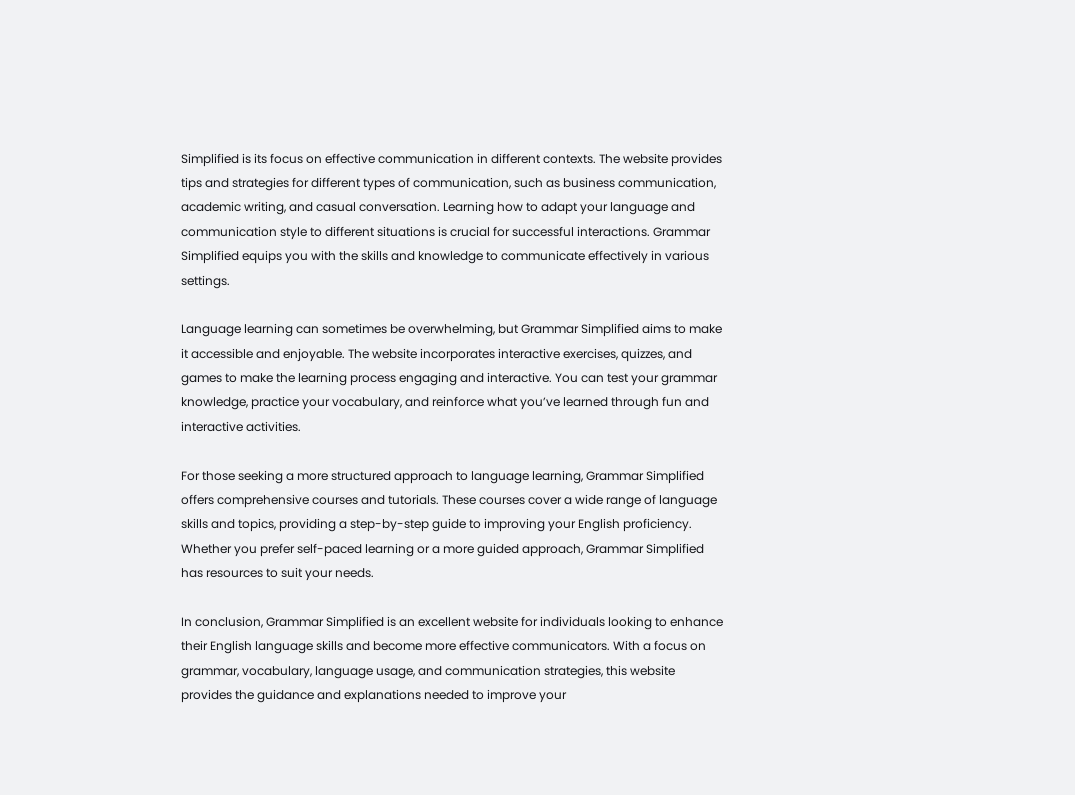Simplified is its focus on effective communication in different contexts. The website provides tips and strategies for different types of communication, such as business communication, academic writing, and casual conversation. Learning how to adapt your language and communication style to different situations is crucial for successful interactions. Grammar Simplified equips you with the skills and knowledge to communicate effectively in various settings.

Language learning can sometimes be overwhelming, but Grammar Simplified aims to make it accessible and enjoyable. The website incorporates interactive exercises, quizzes, and games to make the learning process engaging and interactive. You can test your grammar knowledge, practice your vocabulary, and reinforce what you’ve learned through fun and interactive activities.

For those seeking a more structured approach to language learning, Grammar Simplified offers comprehensive courses and tutorials. These courses cover a wide range of language skills and topics, providing a step-by-step guide to improving your English proficiency. Whether you prefer self-paced learning or a more guided approach, Grammar Simplified has resources to suit your needs.

In conclusion, Grammar Simplified is an excellent website for individuals looking to enhance their English language skills and become more effective communicators. With a focus on grammar, vocabulary, language usage, and communication strategies, this website provides the guidance and explanations needed to improve your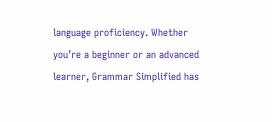language proficiency. Whether you’re a beginner or an advanced learner, Grammar Simplified has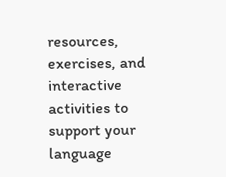resources, exercises, and interactive activities to support your language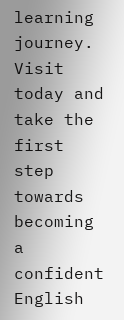learning journey. Visit today and take the first step towards becoming a confident English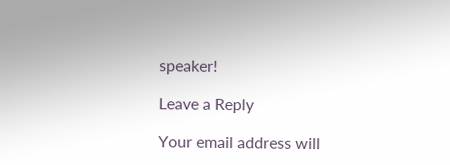speaker!

Leave a Reply

Your email address will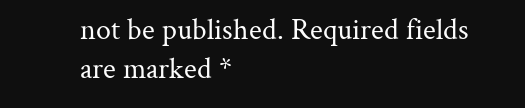not be published. Required fields are marked *